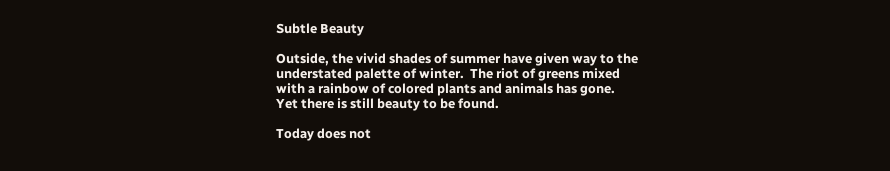Subtle Beauty

Outside, the vivid shades of summer have given way to the understated palette of winter.  The riot of greens mixed with a rainbow of colored plants and animals has gone.  Yet there is still beauty to be found.

Today does not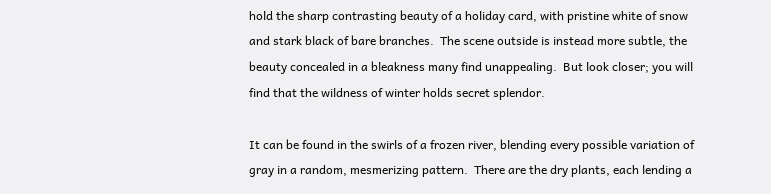hold the sharp contrasting beauty of a holiday card, with pristine white of snow and stark black of bare branches.  The scene outside is instead more subtle, the beauty concealed in a bleakness many find unappealing.  But look closer; you will find that the wildness of winter holds secret splendor.

It can be found in the swirls of a frozen river, blending every possible variation of gray in a random, mesmerizing pattern.  There are the dry plants, each lending a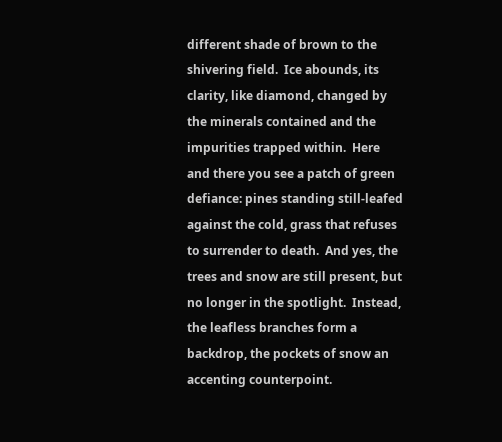different shade of brown to the shivering field.  Ice abounds, its clarity, like diamond, changed by the minerals contained and the impurities trapped within.  Here and there you see a patch of green defiance: pines standing still-leafed against the cold, grass that refuses to surrender to death.  And yes, the trees and snow are still present, but no longer in the spotlight.  Instead, the leafless branches form a backdrop, the pockets of snow an accenting counterpoint.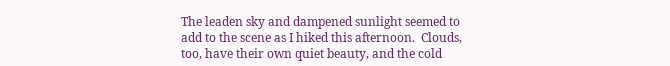The leaden sky and dampened sunlight seemed to add to the scene as I hiked this afternoon.  Clouds, too, have their own quiet beauty, and the cold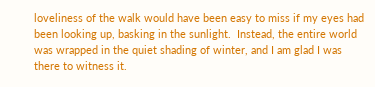loveliness of the walk would have been easy to miss if my eyes had been looking up, basking in the sunlight.  Instead, the entire world was wrapped in the quiet shading of winter, and I am glad I was there to witness it.